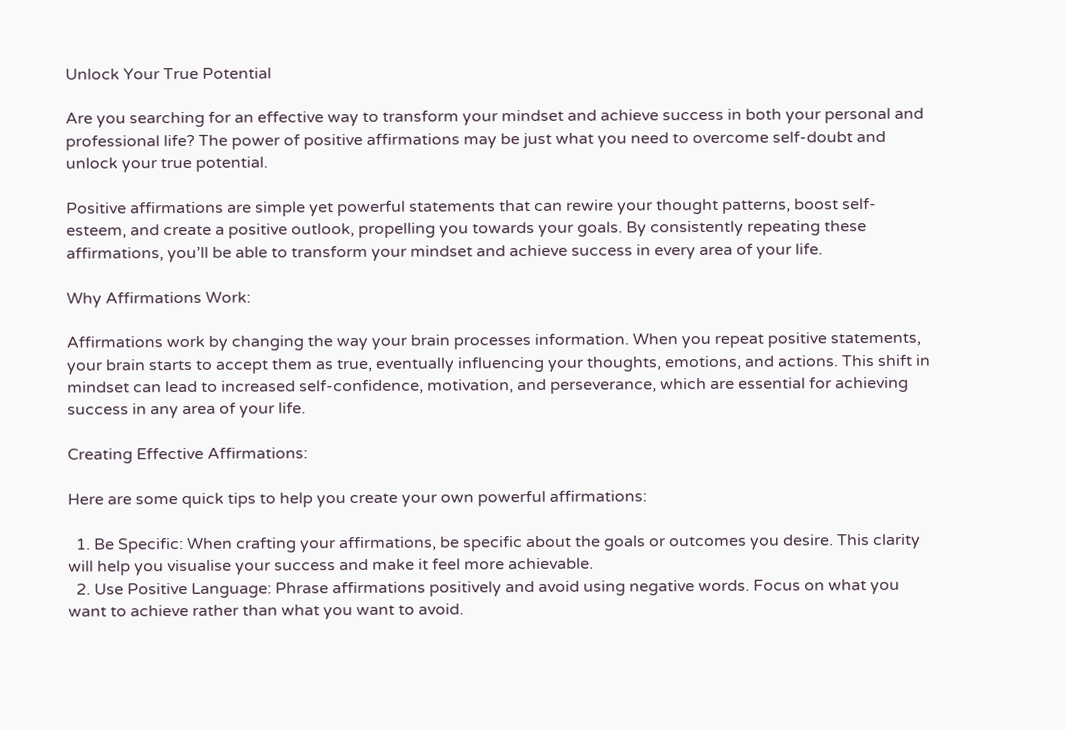Unlock Your True Potential

Are you searching for an effective way to transform your mindset and achieve success in both your personal and professional life? The power of positive affirmations may be just what you need to overcome self-doubt and unlock your true potential.

Positive affirmations are simple yet powerful statements that can rewire your thought patterns, boost self-esteem, and create a positive outlook, propelling you towards your goals. By consistently repeating these affirmations, you’ll be able to transform your mindset and achieve success in every area of your life.

Why Affirmations Work:

Affirmations work by changing the way your brain processes information. When you repeat positive statements, your brain starts to accept them as true, eventually influencing your thoughts, emotions, and actions. This shift in mindset can lead to increased self-confidence, motivation, and perseverance, which are essential for achieving success in any area of your life.

Creating Effective Affirmations:

Here are some quick tips to help you create your own powerful affirmations:

  1. Be Specific: When crafting your affirmations, be specific about the goals or outcomes you desire. This clarity will help you visualise your success and make it feel more achievable.
  2. Use Positive Language: Phrase affirmations positively and avoid using negative words. Focus on what you want to achieve rather than what you want to avoid.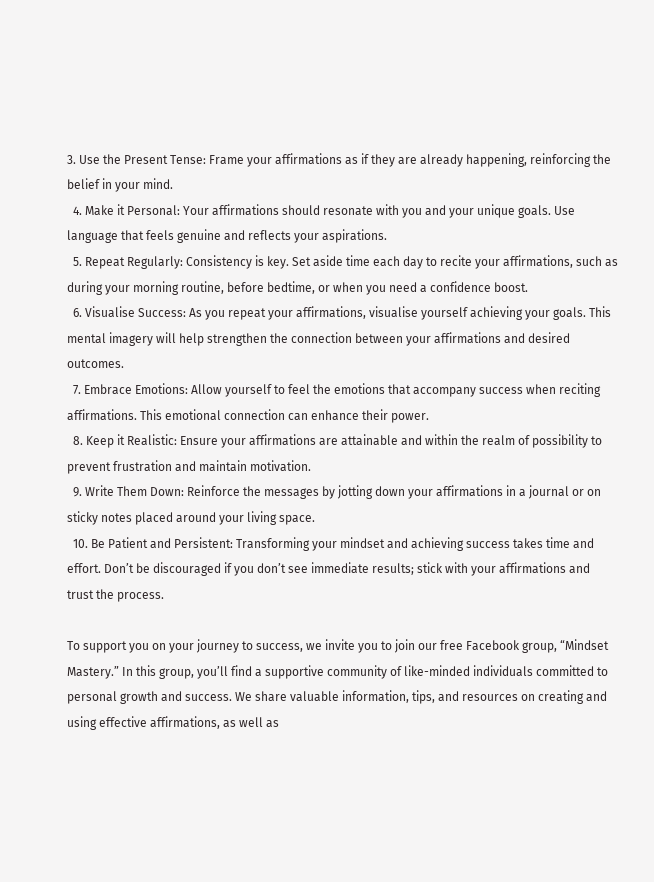3. Use the Present Tense: Frame your affirmations as if they are already happening, reinforcing the belief in your mind.
  4. Make it Personal: Your affirmations should resonate with you and your unique goals. Use language that feels genuine and reflects your aspirations.
  5. Repeat Regularly: Consistency is key. Set aside time each day to recite your affirmations, such as during your morning routine, before bedtime, or when you need a confidence boost.
  6. Visualise Success: As you repeat your affirmations, visualise yourself achieving your goals. This mental imagery will help strengthen the connection between your affirmations and desired outcomes.
  7. Embrace Emotions: Allow yourself to feel the emotions that accompany success when reciting affirmations. This emotional connection can enhance their power.
  8. Keep it Realistic: Ensure your affirmations are attainable and within the realm of possibility to prevent frustration and maintain motivation.
  9. Write Them Down: Reinforce the messages by jotting down your affirmations in a journal or on sticky notes placed around your living space.
  10. Be Patient and Persistent: Transforming your mindset and achieving success takes time and effort. Don’t be discouraged if you don’t see immediate results; stick with your affirmations and trust the process.

To support you on your journey to success, we invite you to join our free Facebook group, “Mindset Mastery.” In this group, you’ll find a supportive community of like-minded individuals committed to personal growth and success. We share valuable information, tips, and resources on creating and using effective affirmations, as well as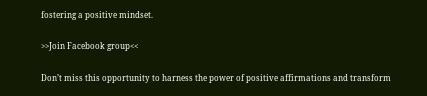fostering a positive mindset.

>>Join Facebook group<<

Don’t miss this opportunity to harness the power of positive affirmations and transform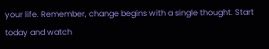your life. Remember, change begins with a single thought. Start today and watch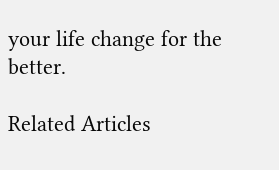your life change for the better.

Related Articles